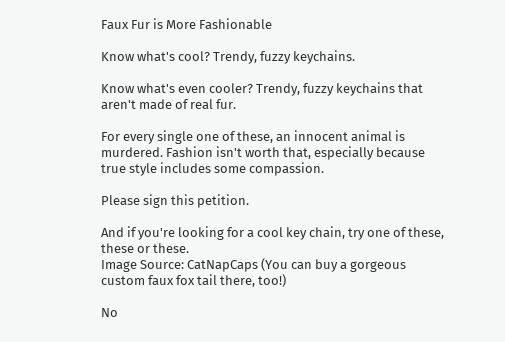Faux Fur is More Fashionable

Know what's cool? Trendy, fuzzy keychains.

Know what's even cooler? Trendy, fuzzy keychains that aren't made of real fur.

For every single one of these, an innocent animal is murdered. Fashion isn't worth that, especially because true style includes some compassion.

Please sign this petition.

And if you're looking for a cool key chain, try one of these, these or these.
Image Source: CatNapCaps (You can buy a gorgeous custom faux fox tail there, too!)

No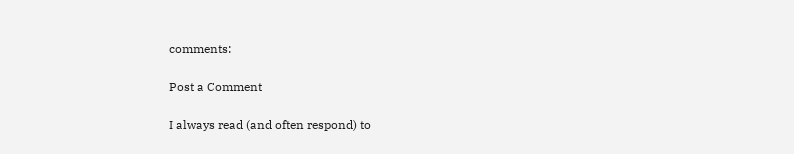comments:

Post a Comment

I always read (and often respond) to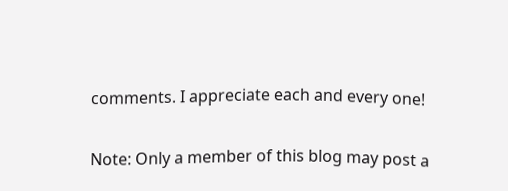comments. I appreciate each and every one!

Note: Only a member of this blog may post a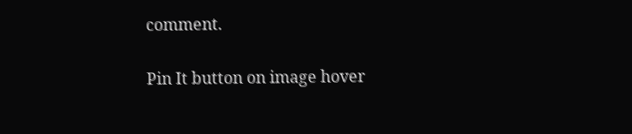comment.

Pin It button on image hover